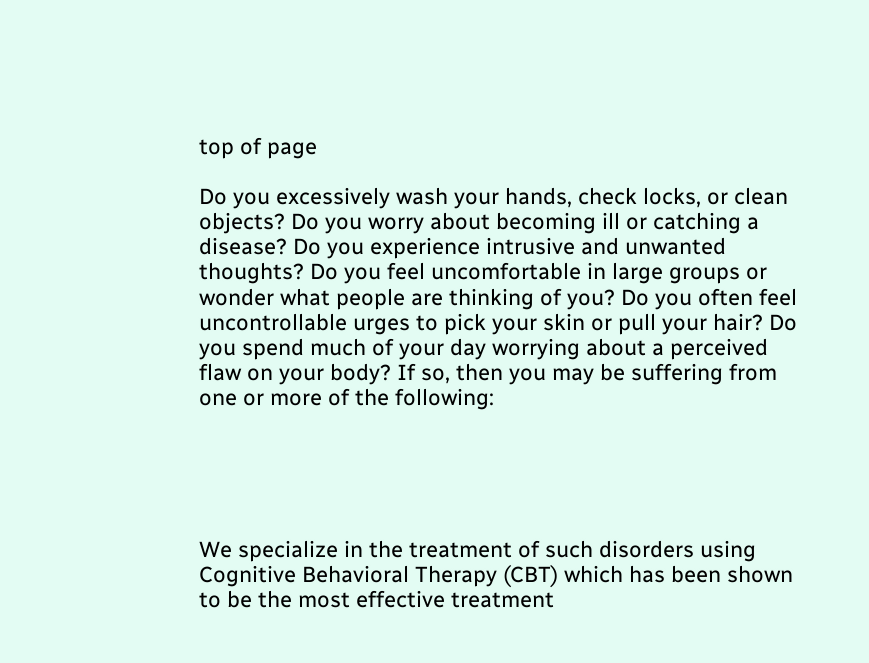top of page

Do you excessively wash your hands, check locks, or clean objects? Do you worry about becoming ill or catching a disease? Do you experience intrusive and unwanted thoughts? Do you feel uncomfortable in large groups or wonder what people are thinking of you? Do you often feel uncontrollable urges to pick your skin or pull your hair? Do you spend much of your day worrying about a perceived flaw on your body? If so, then you may be suffering from one or more of the following:





We specialize in the treatment of such disorders using Cognitive Behavioral Therapy (CBT) which has been shown to be the most effective treatment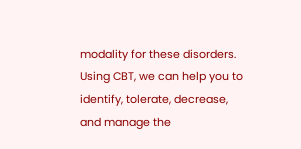modality for these disorders. Using CBT, we can help you to identify, tolerate, decrease, and manage the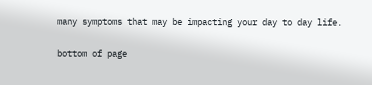many symptoms that may be impacting your day to day life.

bottom of page